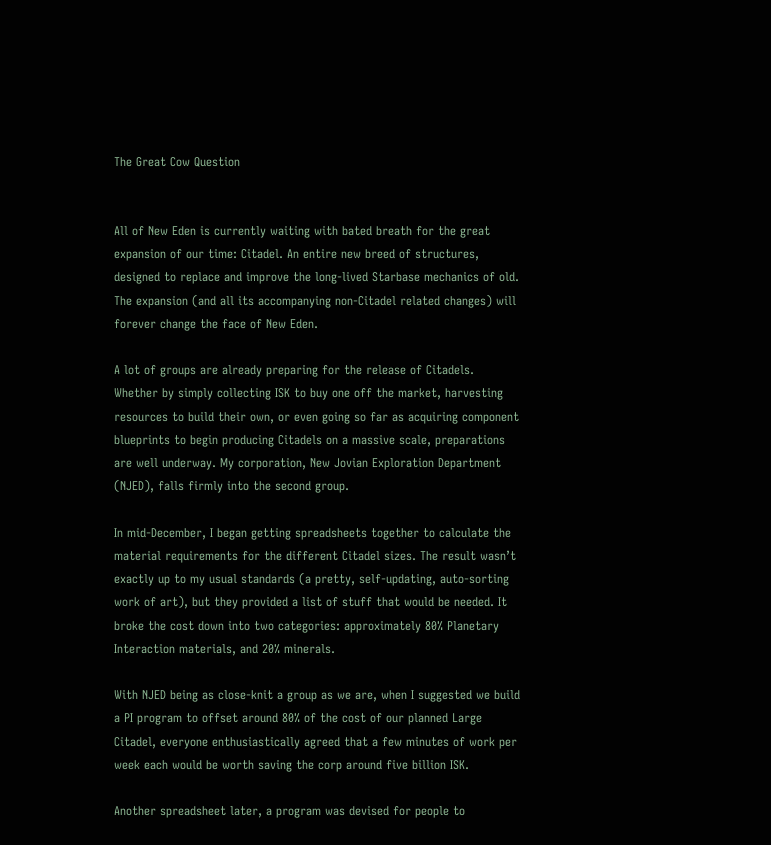The Great Cow Question


All of New Eden is currently waiting with bated breath for the great expansion of our time: Citadel. An entire new breed of structures, designed to replace and improve the long-lived Starbase mechanics of old. The expansion (and all its accompanying non-Citadel related changes) will forever change the face of New Eden.

A lot of groups are already preparing for the release of Citadels. Whether by simply collecting ISK to buy one off the market, harvesting resources to build their own, or even going so far as acquiring component blueprints to begin producing Citadels on a massive scale, preparations are well underway. My corporation, New Jovian Exploration Department (NJED), falls firmly into the second group.

In mid-December, I began getting spreadsheets together to calculate the material requirements for the different Citadel sizes. The result wasn’t exactly up to my usual standards (a pretty, self-updating, auto-sorting work of art), but they provided a list of stuff that would be needed. It broke the cost down into two categories: approximately 80% Planetary Interaction materials, and 20% minerals.

With NJED being as close-knit a group as we are, when I suggested we build a PI program to offset around 80% of the cost of our planned Large Citadel, everyone enthusiastically agreed that a few minutes of work per week each would be worth saving the corp around five billion ISK.

Another spreadsheet later, a program was devised for people to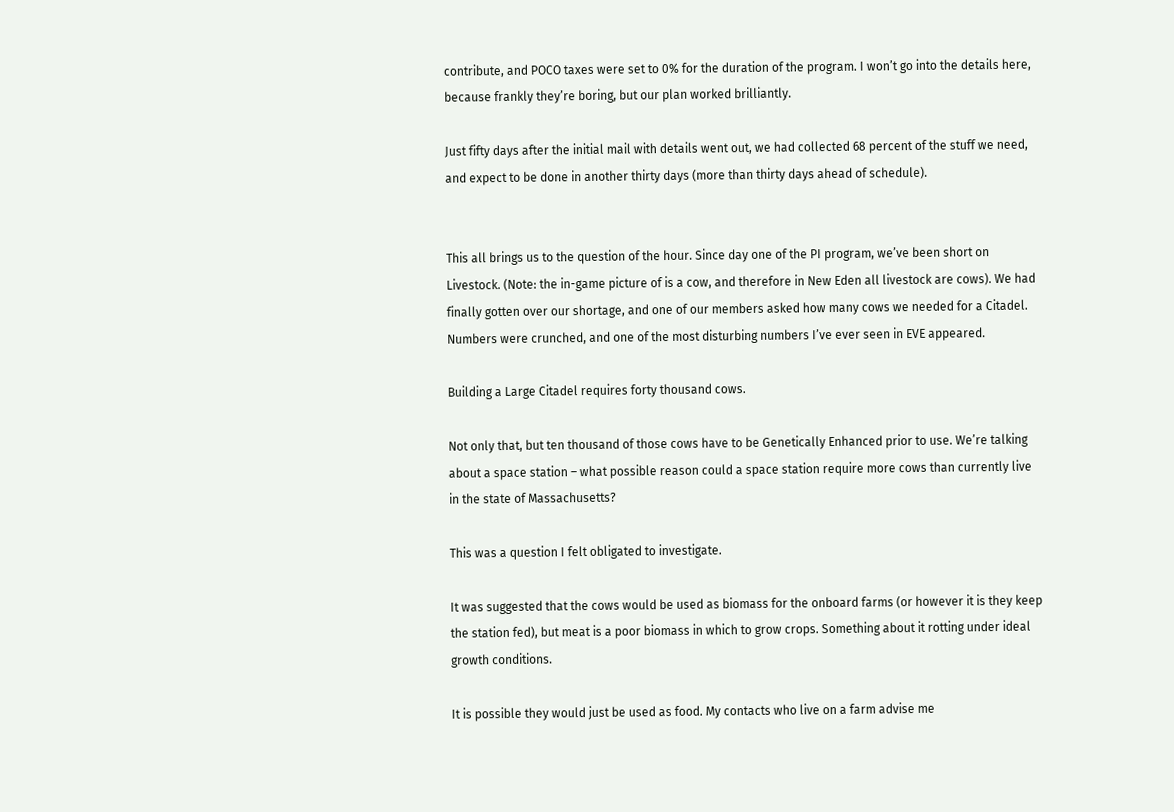contribute, and POCO taxes were set to 0% for the duration of the program. I won’t go into the details here, because frankly they’re boring, but our plan worked brilliantly.

Just fifty days after the initial mail with details went out, we had collected 68 percent of the stuff we need, and expect to be done in another thirty days (more than thirty days ahead of schedule).


This all brings us to the question of the hour. Since day one of the PI program, we’ve been short on Livestock. (Note: the in-game picture of is a cow, and therefore in New Eden all livestock are cows). We had finally gotten over our shortage, and one of our members asked how many cows we needed for a Citadel. Numbers were crunched, and one of the most disturbing numbers I’ve ever seen in EVE appeared.

Building a Large Citadel requires forty thousand cows.

Not only that, but ten thousand of those cows have to be Genetically Enhanced prior to use. We’re talking about a space station – what possible reason could a space station require more cows than currently live in the state of Massachusetts?

This was a question I felt obligated to investigate.

It was suggested that the cows would be used as biomass for the onboard farms (or however it is they keep the station fed), but meat is a poor biomass in which to grow crops. Something about it rotting under ideal growth conditions.

It is possible they would just be used as food. My contacts who live on a farm advise me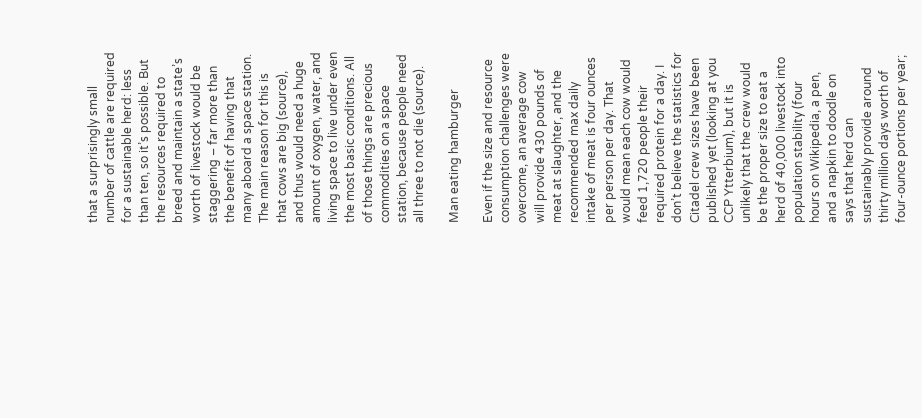that a surprisingly small number of cattle are required for a sustainable herd: less than ten, so it’s possible. But the resources required to breed and maintain a state’s worth of livestock would be staggering – far more than the benefit of having that many aboard a space station. The main reason for this is that cows are big (source), and thus would need a huge amount of oxygen, water, and living space to live under even the most basic conditions. All of those things are precious commodities on a space station, because people need all three to not die (source).

Man eating hamburger

Even if the size and resource consumption challenges were overcome, an average cow will provide 430 pounds of meat at slaughter, and the recommended max daily intake of meat is four ounces per person per day. That would mean each cow would feed 1,720 people their required protein for a day. I don’t believe the statistics for Citadel crew sizes have been published yet (looking at you CCP Ytterbium), but it is unlikely that the crew would be the proper size to eat a herd of 40,000 livestock into population stability (four hours on Wikipedia, a pen, and a napkin to doodle on says that herd can sustainably provide around thirty million days worth of four-ounce portions per year;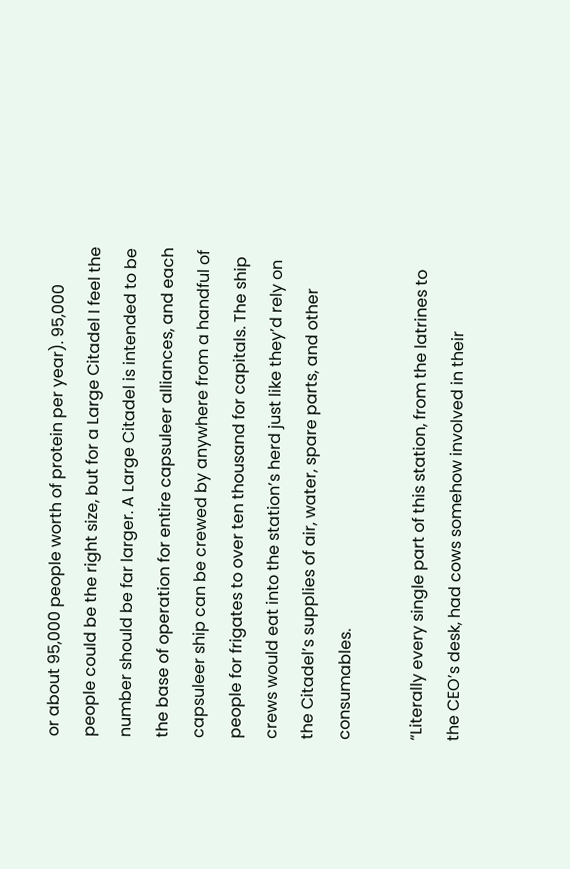or about 95,000 people worth of protein per year). 95,000 people could be the right size, but for a Large Citadel I feel the number should be far larger. A Large Citadel is intended to be the base of operation for entire capsuleer alliances, and each capsuleer ship can be crewed by anywhere from a handful of people for frigates to over ten thousand for capitals. The ship crews would eat into the station’s herd just like they’d rely on the Citadel’s supplies of air, water, spare parts, and other consumables.

“Literally every single part of this station, from the latrines to the CEO’s desk, had cows somehow involved in their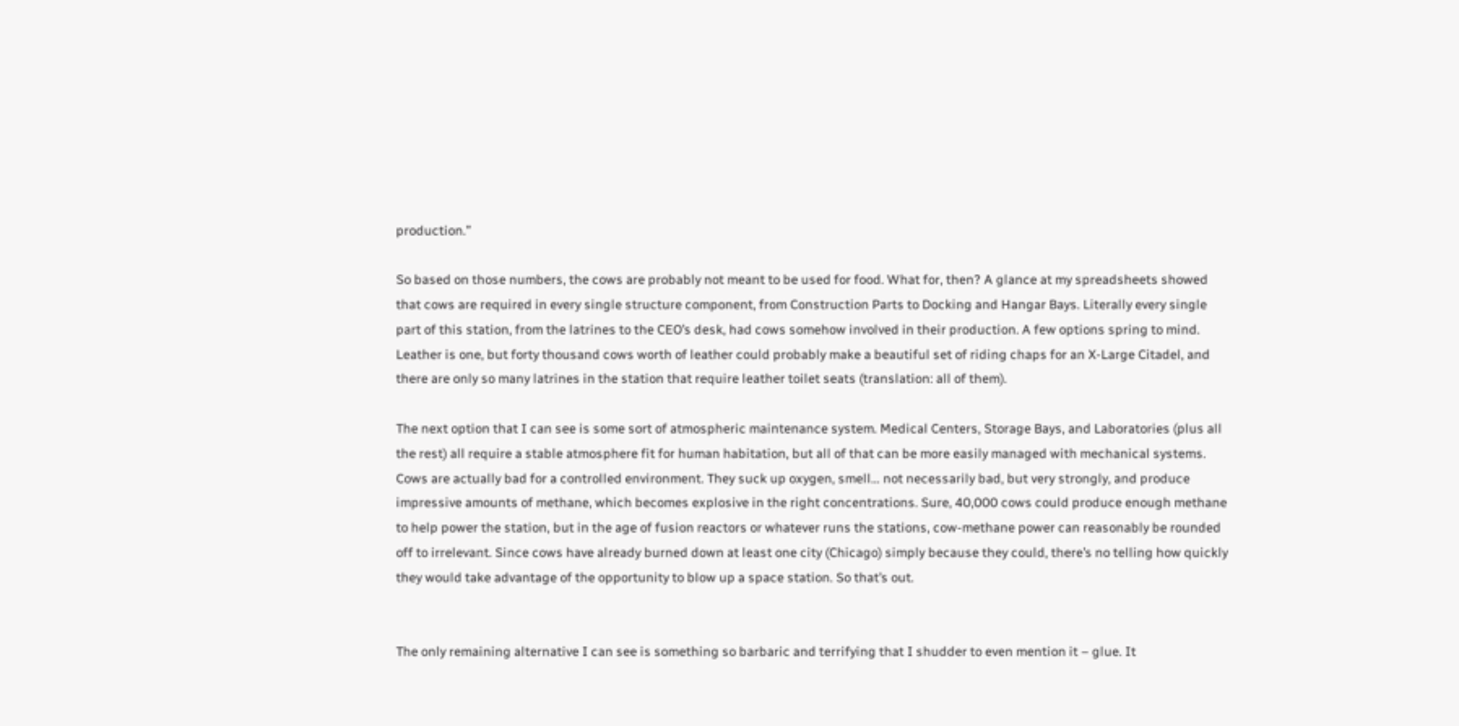production.”

So based on those numbers, the cows are probably not meant to be used for food. What for, then? A glance at my spreadsheets showed that cows are required in every single structure component, from Construction Parts to Docking and Hangar Bays. Literally every single part of this station, from the latrines to the CEO’s desk, had cows somehow involved in their production. A few options spring to mind. Leather is one, but forty thousand cows worth of leather could probably make a beautiful set of riding chaps for an X-Large Citadel, and there are only so many latrines in the station that require leather toilet seats (translation: all of them).

The next option that I can see is some sort of atmospheric maintenance system. Medical Centers, Storage Bays, and Laboratories (plus all the rest) all require a stable atmosphere fit for human habitation, but all of that can be more easily managed with mechanical systems. Cows are actually bad for a controlled environment. They suck up oxygen, smell… not necessarily bad, but very strongly, and produce impressive amounts of methane, which becomes explosive in the right concentrations. Sure, 40,000 cows could produce enough methane to help power the station, but in the age of fusion reactors or whatever runs the stations, cow-methane power can reasonably be rounded off to irrelevant. Since cows have already burned down at least one city (Chicago) simply because they could, there’s no telling how quickly they would take advantage of the opportunity to blow up a space station. So that’s out.


The only remaining alternative I can see is something so barbaric and terrifying that I shudder to even mention it – glue. It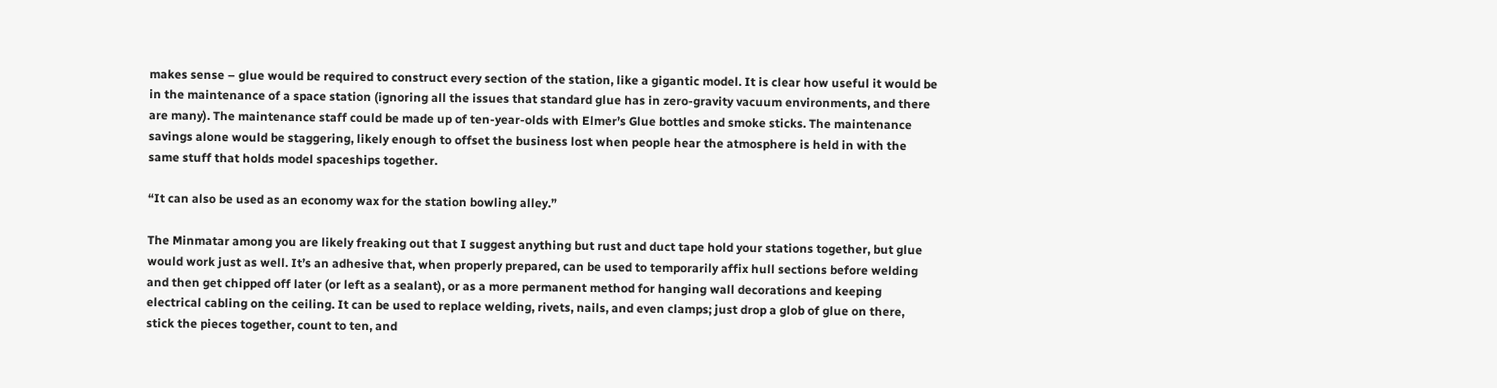makes sense – glue would be required to construct every section of the station, like a gigantic model. It is clear how useful it would be in the maintenance of a space station (ignoring all the issues that standard glue has in zero-gravity vacuum environments, and there are many). The maintenance staff could be made up of ten-year-olds with Elmer’s Glue bottles and smoke sticks. The maintenance savings alone would be staggering, likely enough to offset the business lost when people hear the atmosphere is held in with the same stuff that holds model spaceships together.

“It can also be used as an economy wax for the station bowling alley.”

The Minmatar among you are likely freaking out that I suggest anything but rust and duct tape hold your stations together, but glue would work just as well. It’s an adhesive that, when properly prepared, can be used to temporarily affix hull sections before welding and then get chipped off later (or left as a sealant), or as a more permanent method for hanging wall decorations and keeping electrical cabling on the ceiling. It can be used to replace welding, rivets, nails, and even clamps; just drop a glob of glue on there, stick the pieces together, count to ten, and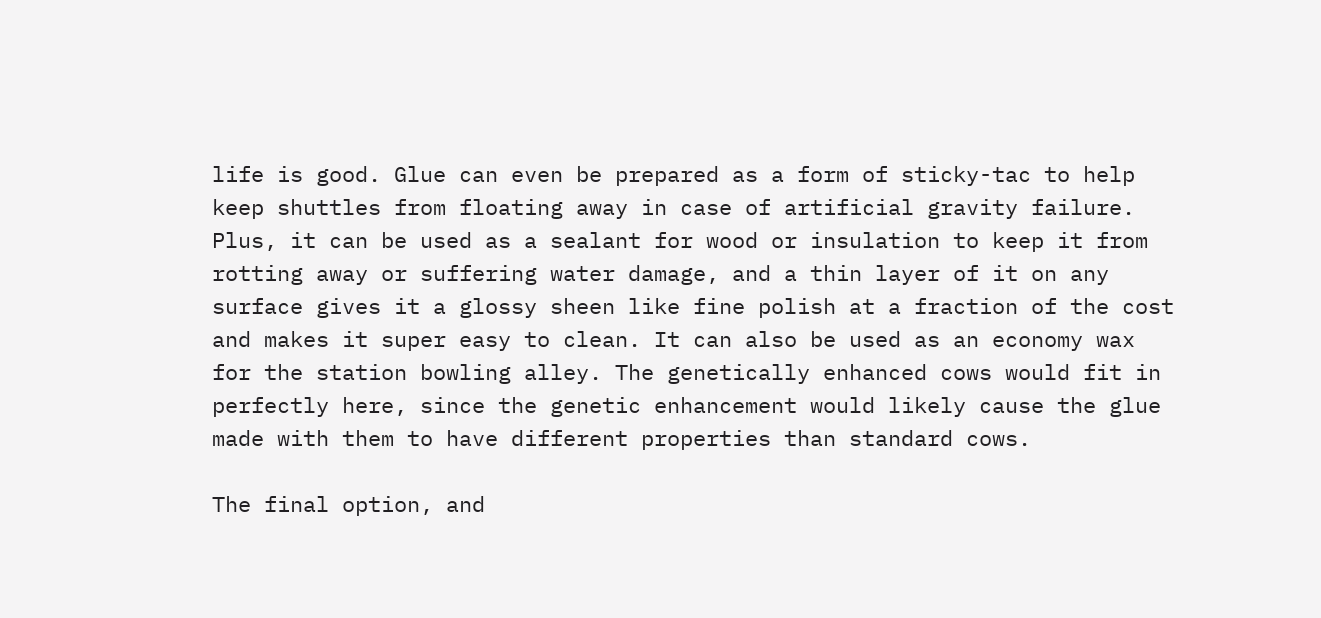life is good. Glue can even be prepared as a form of sticky-tac to help keep shuttles from floating away in case of artificial gravity failure. Plus, it can be used as a sealant for wood or insulation to keep it from rotting away or suffering water damage, and a thin layer of it on any surface gives it a glossy sheen like fine polish at a fraction of the cost and makes it super easy to clean. It can also be used as an economy wax for the station bowling alley. The genetically enhanced cows would fit in perfectly here, since the genetic enhancement would likely cause the glue made with them to have different properties than standard cows.

The final option, and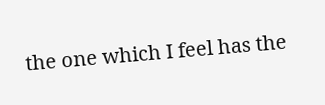the one which I feel has the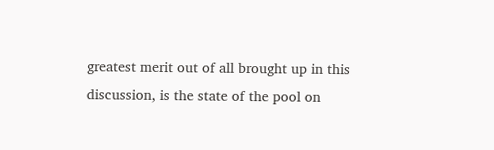greatest merit out of all brought up in this discussion, is the state of the pool on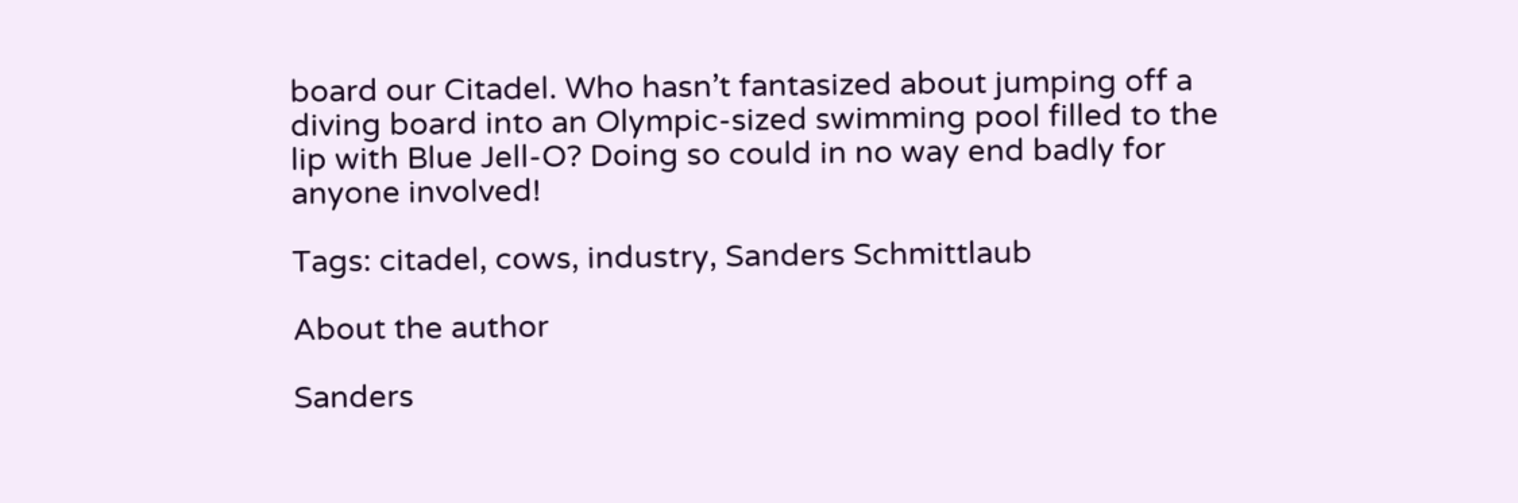board our Citadel. Who hasn’t fantasized about jumping off a diving board into an Olympic-sized swimming pool filled to the lip with Blue Jell-O? Doing so could in no way end badly for anyone involved!

Tags: citadel, cows, industry, Sanders Schmittlaub

About the author

Sanders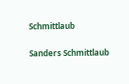Schmittlaub

Sanders Schmittlaub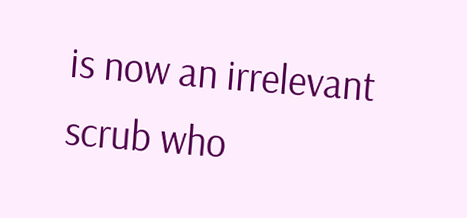is now an irrelevant scrub who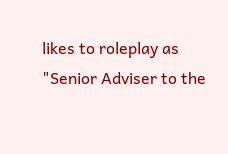likes to roleplay as "Senior Adviser to the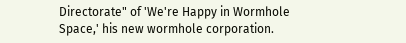Directorate" of 'We're Happy in Wormhole Space,' his new wormhole corporation.